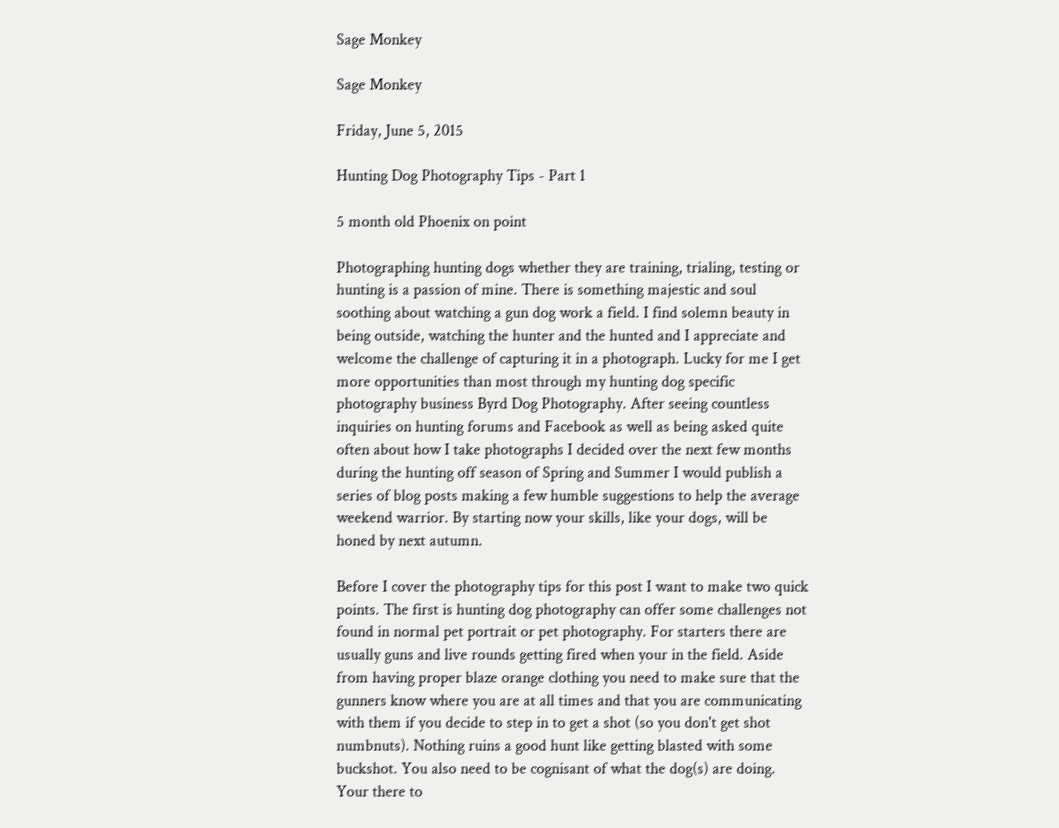Sage Monkey

Sage Monkey

Friday, June 5, 2015

Hunting Dog Photography Tips - Part 1

5 month old Phoenix on point

Photographing hunting dogs whether they are training, trialing, testing or hunting is a passion of mine. There is something majestic and soul soothing about watching a gun dog work a field. I find solemn beauty in being outside, watching the hunter and the hunted and I appreciate and welcome the challenge of capturing it in a photograph. Lucky for me I get more opportunities than most through my hunting dog specific photography business Byrd Dog Photography. After seeing countless inquiries on hunting forums and Facebook as well as being asked quite often about how I take photographs I decided over the next few months during the hunting off season of Spring and Summer I would publish a series of blog posts making a few humble suggestions to help the average weekend warrior. By starting now your skills, like your dogs, will be honed by next autumn.

Before I cover the photography tips for this post I want to make two quick points. The first is hunting dog photography can offer some challenges not found in normal pet portrait or pet photography. For starters there are usually guns and live rounds getting fired when your in the field. Aside from having proper blaze orange clothing you need to make sure that the gunners know where you are at all times and that you are communicating with them if you decide to step in to get a shot (so you don't get shot numbnuts). Nothing ruins a good hunt like getting blasted with some buckshot. You also need to be cognisant of what the dog(s) are doing. Your there to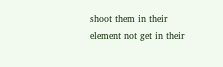shoot them in their element not get in their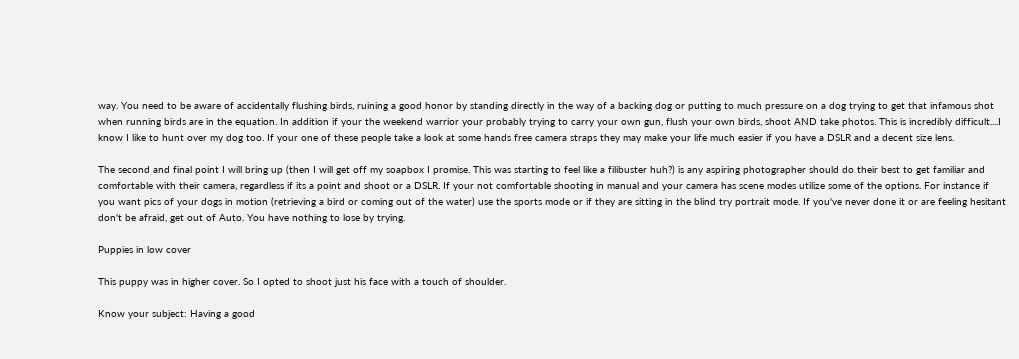way. You need to be aware of accidentally flushing birds, ruining a good honor by standing directly in the way of a backing dog or putting to much pressure on a dog trying to get that infamous shot when running birds are in the equation. In addition if your the weekend warrior your probably trying to carry your own gun, flush your own birds, shoot AND take photos. This is incredibly difficult....I know I like to hunt over my dog too. If your one of these people take a look at some hands free camera straps they may make your life much easier if you have a DSLR and a decent size lens.

The second and final point I will bring up (then I will get off my soapbox I promise. This was starting to feel like a filibuster huh?) is any aspiring photographer should do their best to get familiar and comfortable with their camera, regardless if its a point and shoot or a DSLR. If your not comfortable shooting in manual and your camera has scene modes utilize some of the options. For instance if you want pics of your dogs in motion (retrieving a bird or coming out of the water) use the sports mode or if they are sitting in the blind try portrait mode. If you've never done it or are feeling hesitant don't be afraid, get out of Auto. You have nothing to lose by trying.

Puppies in low cover

This puppy was in higher cover. So I opted to shoot just his face with a touch of shoulder.

Know your subject: Having a good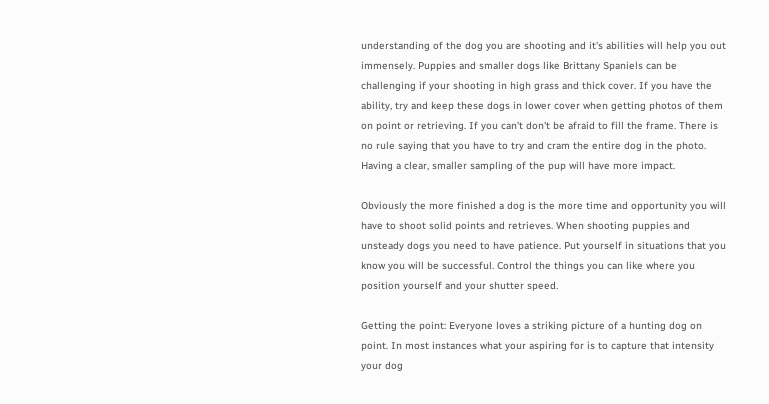understanding of the dog you are shooting and it's abilities will help you out immensely. Puppies and smaller dogs like Brittany Spaniels can be challenging if your shooting in high grass and thick cover. If you have the ability, try and keep these dogs in lower cover when getting photos of them on point or retrieving. If you can't don't be afraid to fill the frame. There is no rule saying that you have to try and cram the entire dog in the photo.  Having a clear, smaller sampling of the pup will have more impact.

Obviously the more finished a dog is the more time and opportunity you will have to shoot solid points and retrieves. When shooting puppies and unsteady dogs you need to have patience. Put yourself in situations that you know you will be successful. Control the things you can like where you position yourself and your shutter speed.

Getting the point: Everyone loves a striking picture of a hunting dog on point. In most instances what your aspiring for is to capture that intensity your dog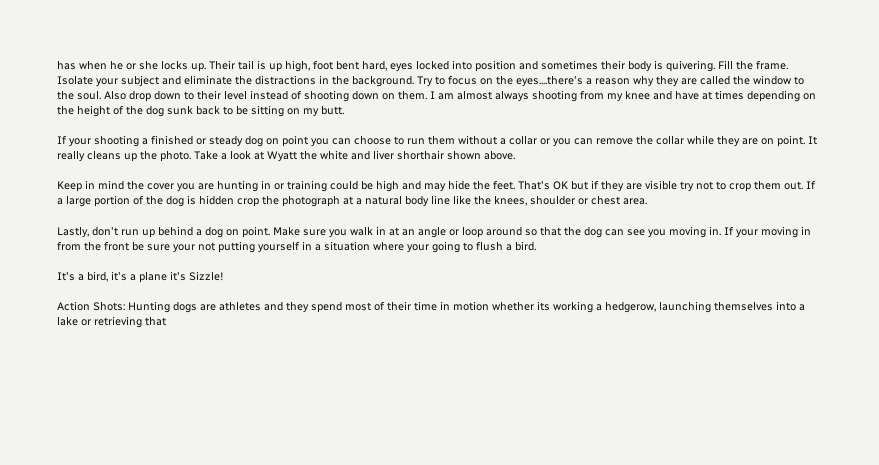has when he or she locks up. Their tail is up high, foot bent hard, eyes locked into position and sometimes their body is quivering. Fill the frame. Isolate your subject and eliminate the distractions in the background. Try to focus on the eyes....there's a reason why they are called the window to the soul. Also drop down to their level instead of shooting down on them. I am almost always shooting from my knee and have at times depending on the height of the dog sunk back to be sitting on my butt.

If your shooting a finished or steady dog on point you can choose to run them without a collar or you can remove the collar while they are on point. It really cleans up the photo. Take a look at Wyatt the white and liver shorthair shown above.

Keep in mind the cover you are hunting in or training could be high and may hide the feet. That's OK but if they are visible try not to crop them out. If a large portion of the dog is hidden crop the photograph at a natural body line like the knees, shoulder or chest area.

Lastly, don't run up behind a dog on point. Make sure you walk in at an angle or loop around so that the dog can see you moving in. If your moving in from the front be sure your not putting yourself in a situation where your going to flush a bird.

It's a bird, it's a plane it's Sizzle!

Action Shots: Hunting dogs are athletes and they spend most of their time in motion whether its working a hedgerow, launching themselves into a lake or retrieving that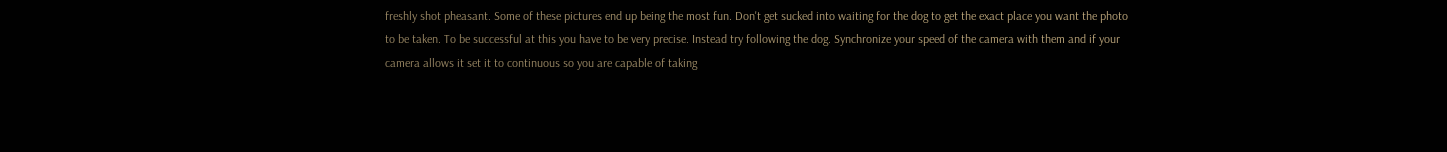freshly shot pheasant. Some of these pictures end up being the most fun. Don't get sucked into waiting for the dog to get the exact place you want the photo to be taken. To be successful at this you have to be very precise. Instead try following the dog. Synchronize your speed of the camera with them and if your camera allows it set it to continuous so you are capable of taking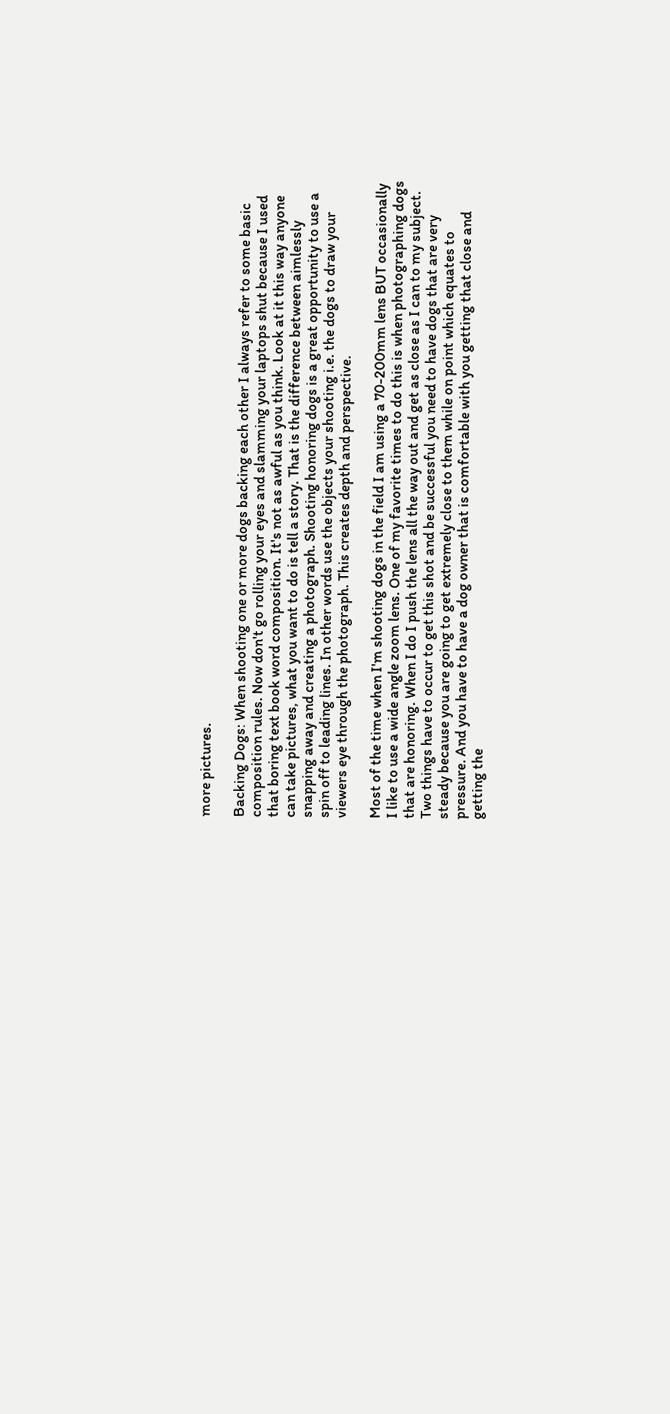more pictures.

Backing Dogs: When shooting one or more dogs backing each other I always refer to some basic composition rules. Now don't go rolling your eyes and slamming your laptops shut because I used that boring text book word composition. It's not as awful as you think. Look at it this way anyone can take pictures, what you want to do is tell a story. That is the difference between aimlessly snapping away and creating a photograph. Shooting honoring dogs is a great opportunity to use a spin off to leading lines. In other words use the objects your shooting i.e. the dogs to draw your viewers eye through the photograph. This creates depth and perspective.

Most of the time when I'm shooting dogs in the field I am using a 70-200mm lens BUT occasionally I like to use a wide angle zoom lens. One of my favorite times to do this is when photographing dogs that are honoring. When I do I push the lens all the way out and get as close as I can to my subject. Two things have to occur to get this shot and be successful you need to have dogs that are very steady because you are going to get extremely close to them while on point which equates to pressure. And you have to have a dog owner that is comfortable with you getting that close and getting the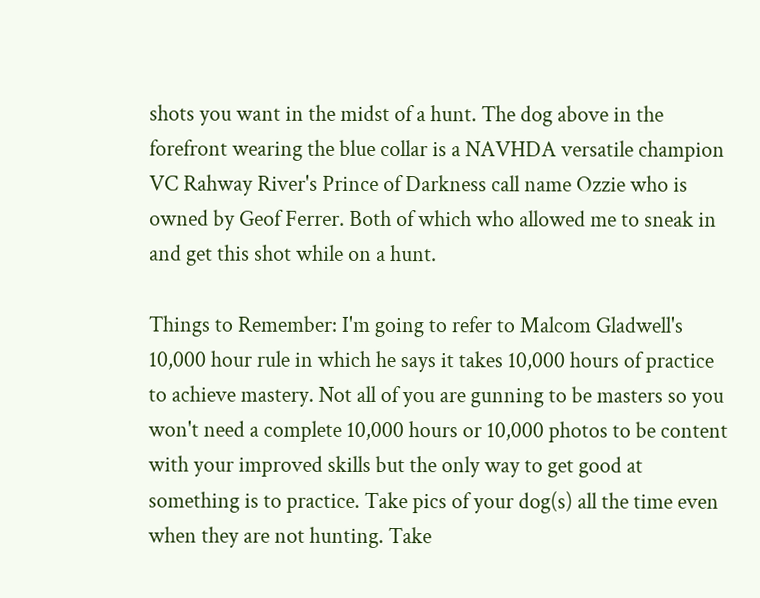shots you want in the midst of a hunt. The dog above in the forefront wearing the blue collar is a NAVHDA versatile champion VC Rahway River's Prince of Darkness call name Ozzie who is owned by Geof Ferrer. Both of which who allowed me to sneak in and get this shot while on a hunt.

Things to Remember: I'm going to refer to Malcom Gladwell's 10,000 hour rule in which he says it takes 10,000 hours of practice to achieve mastery. Not all of you are gunning to be masters so you won't need a complete 10,000 hours or 10,000 photos to be content with your improved skills but the only way to get good at something is to practice. Take pics of your dog(s) all the time even when they are not hunting. Take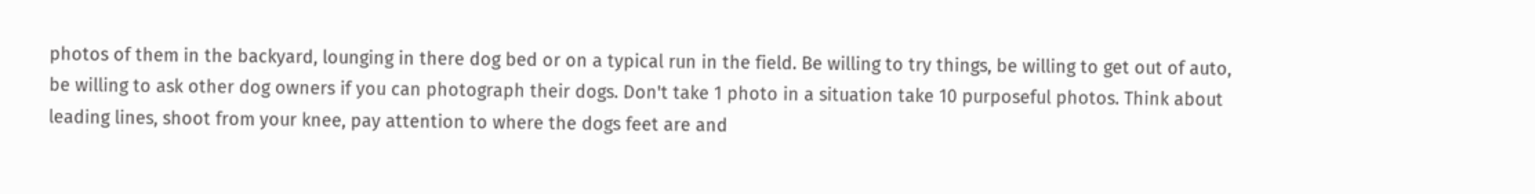photos of them in the backyard, lounging in there dog bed or on a typical run in the field. Be willing to try things, be willing to get out of auto, be willing to ask other dog owners if you can photograph their dogs. Don't take 1 photo in a situation take 10 purposeful photos. Think about leading lines, shoot from your knee, pay attention to where the dogs feet are and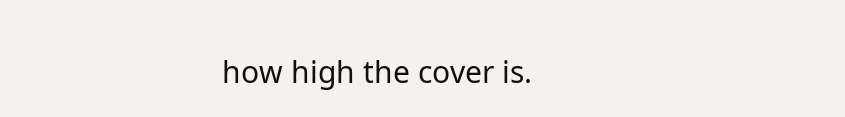how high the cover is.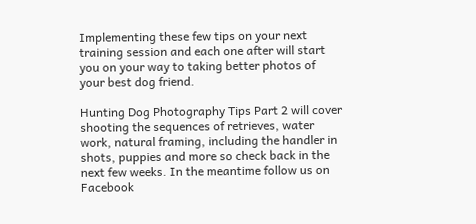Implementing these few tips on your next training session and each one after will start you on your way to taking better photos of your best dog friend.

Hunting Dog Photography Tips Part 2 will cover shooting the sequences of retrieves, water work, natural framing, including the handler in shots, puppies and more so check back in the next few weeks. In the meantime follow us on Facebook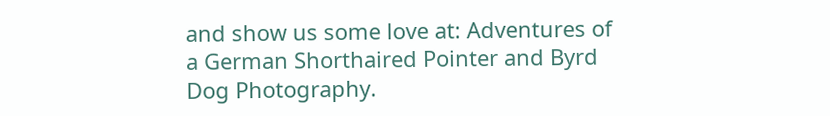and show us some love at: Adventures of a German Shorthaired Pointer and Byrd Dog Photography.